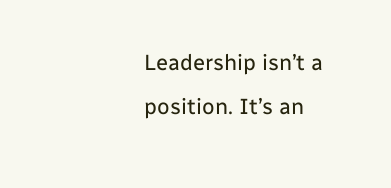Leadership isn’t a position. It’s an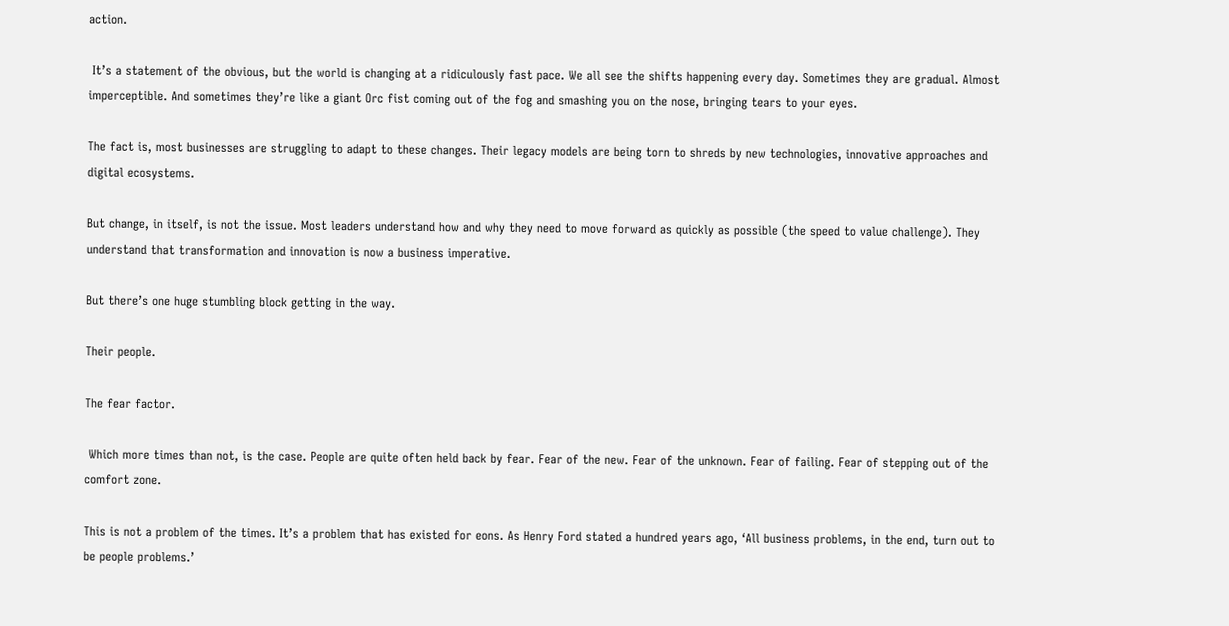action.

 It’s a statement of the obvious, but the world is changing at a ridiculously fast pace. We all see the shifts happening every day. Sometimes they are gradual. Almost imperceptible. And sometimes they’re like a giant Orc fist coming out of the fog and smashing you on the nose, bringing tears to your eyes.

The fact is, most businesses are struggling to adapt to these changes. Their legacy models are being torn to shreds by new technologies, innovative approaches and digital ecosystems.

But change, in itself, is not the issue. Most leaders understand how and why they need to move forward as quickly as possible (the speed to value challenge). They understand that transformation and innovation is now a business imperative.

But there’s one huge stumbling block getting in the way.

Their people.

The fear factor.

 Which more times than not, is the case. People are quite often held back by fear. Fear of the new. Fear of the unknown. Fear of failing. Fear of stepping out of the comfort zone.

This is not a problem of the times. It’s a problem that has existed for eons. As Henry Ford stated a hundred years ago, ‘All business problems, in the end, turn out to be people problems.’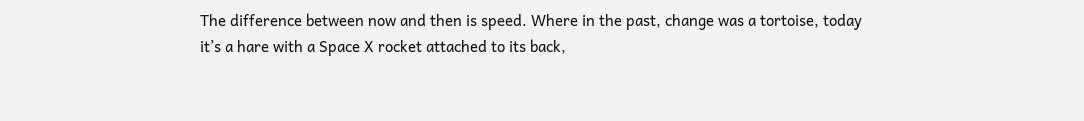The difference between now and then is speed. Where in the past, change was a tortoise, today it’s a hare with a Space X rocket attached to its back,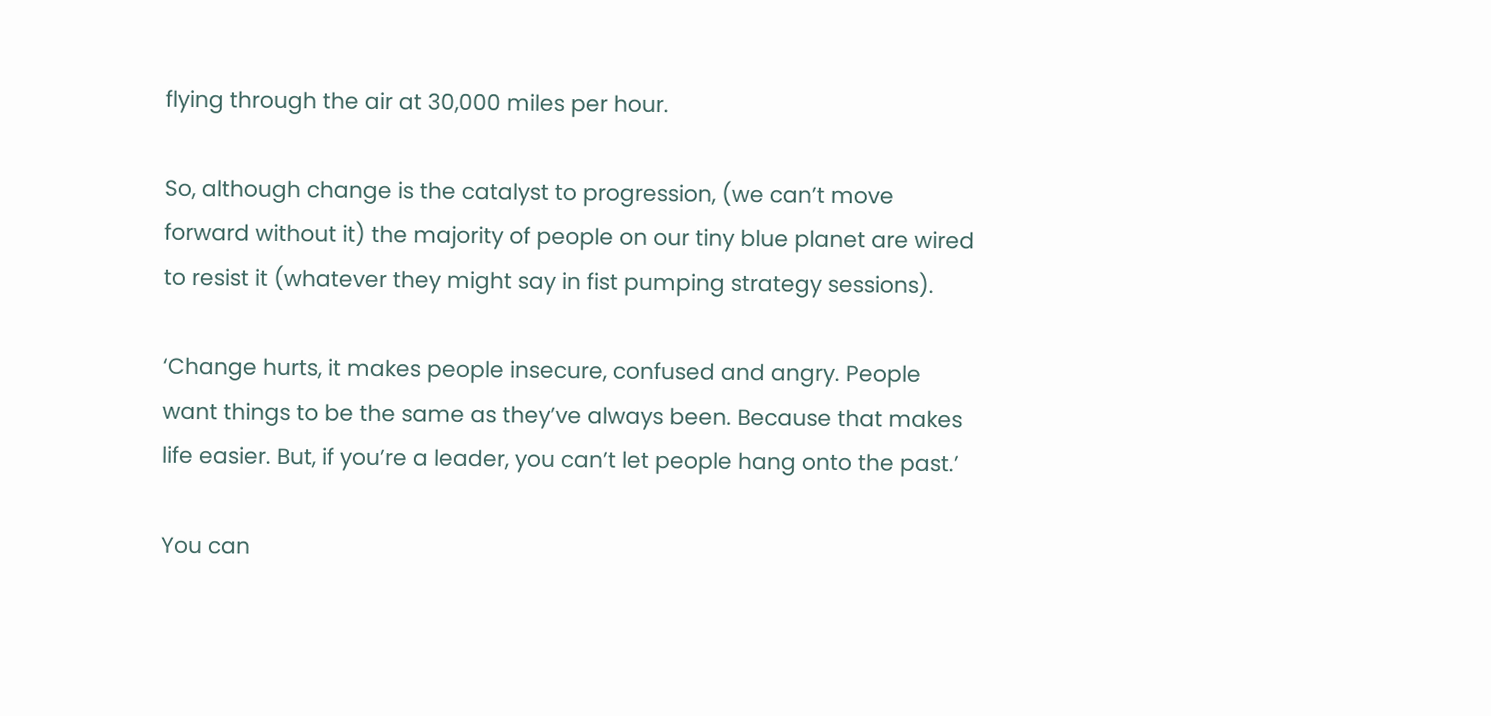flying through the air at 30,000 miles per hour.

So, although change is the catalyst to progression, (we can’t move forward without it) the majority of people on our tiny blue planet are wired to resist it (whatever they might say in fist pumping strategy sessions).

‘Change hurts, it makes people insecure, confused and angry. People want things to be the same as they’ve always been. Because that makes life easier. But, if you’re a leader, you can’t let people hang onto the past.’

You can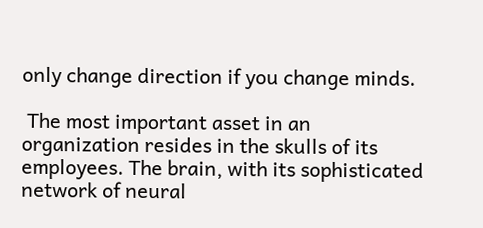only change direction if you change minds.

 The most important asset in an organization resides in the skulls of its employees. The brain, with its sophisticated network of neural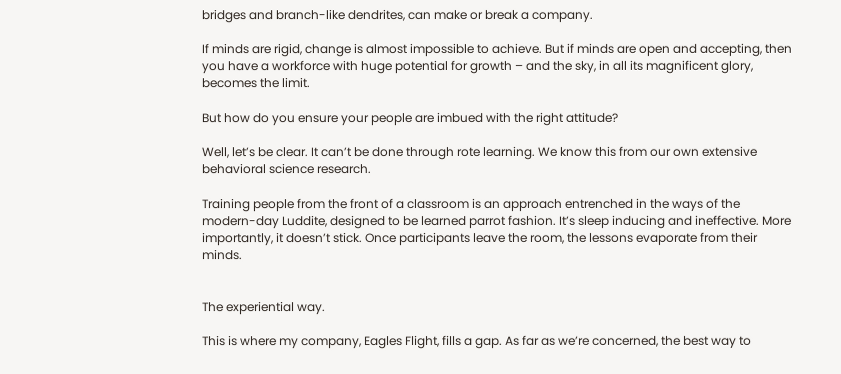bridges and branch-like dendrites, can make or break a company.

If minds are rigid, change is almost impossible to achieve. But if minds are open and accepting, then you have a workforce with huge potential for growth – and the sky, in all its magnificent glory, becomes the limit.

But how do you ensure your people are imbued with the right attitude?

Well, let’s be clear. It can’t be done through rote learning. We know this from our own extensive behavioral science research.

Training people from the front of a classroom is an approach entrenched in the ways of the modern-day Luddite, designed to be learned parrot fashion. It’s sleep inducing and ineffective. More importantly, it doesn’t stick. Once participants leave the room, the lessons evaporate from their minds.


The experiential way.

This is where my company, Eagles Flight, fills a gap. As far as we’re concerned, the best way to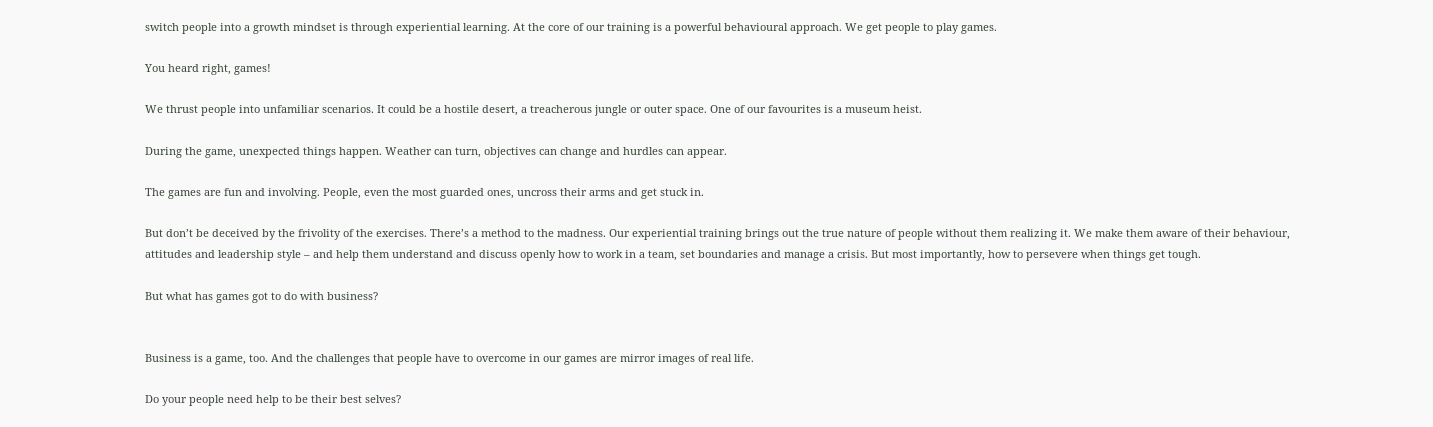switch people into a growth mindset is through experiential learning. At the core of our training is a powerful behavioural approach. We get people to play games.

You heard right, games!

We thrust people into unfamiliar scenarios. It could be a hostile desert, a treacherous jungle or outer space. One of our favourites is a museum heist.

During the game, unexpected things happen. Weather can turn, objectives can change and hurdles can appear.

The games are fun and involving. People, even the most guarded ones, uncross their arms and get stuck in.

But don’t be deceived by the frivolity of the exercises. There’s a method to the madness. Our experiential training brings out the true nature of people without them realizing it. We make them aware of their behaviour, attitudes and leadership style – and help them understand and discuss openly how to work in a team, set boundaries and manage a crisis. But most importantly, how to persevere when things get tough.

But what has games got to do with business?


Business is a game, too. And the challenges that people have to overcome in our games are mirror images of real life.

Do your people need help to be their best selves?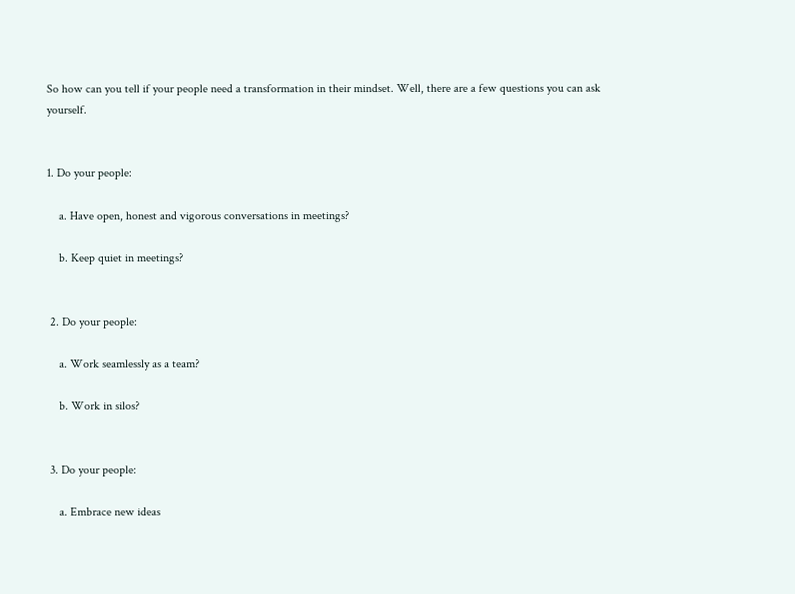So how can you tell if your people need a transformation in their mindset. Well, there are a few questions you can ask yourself.


1. Do your people:

    a. Have open, honest and vigorous conversations in meetings?

    b. Keep quiet in meetings?


 2. Do your people:

    a. Work seamlessly as a team?

    b. Work in silos?


 3. Do your people:

    a. Embrace new ideas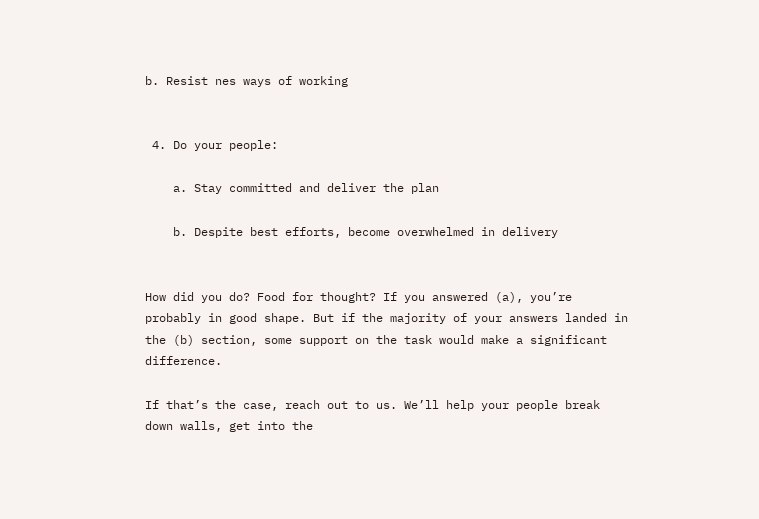b. Resist nes ways of working


 4. Do your people:

    a. Stay committed and deliver the plan

    b. Despite best efforts, become overwhelmed in delivery


How did you do? Food for thought? If you answered (a), you’re probably in good shape. But if the majority of your answers landed in the (b) section, some support on the task would make a significant difference.

If that’s the case, reach out to us. We’ll help your people break down walls, get into the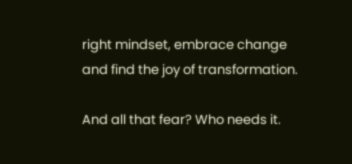right mindset, embrace change and find the joy of transformation.

And all that fear? Who needs it.